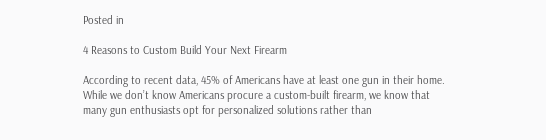Posted in

4 Reasons to Custom Build Your Next Firearm

According to recent data, 45% of Americans have at least one gun in their home. While we don’t know Americans procure a custom-built firearm, we know that many gun enthusiasts opt for personalized solutions rather than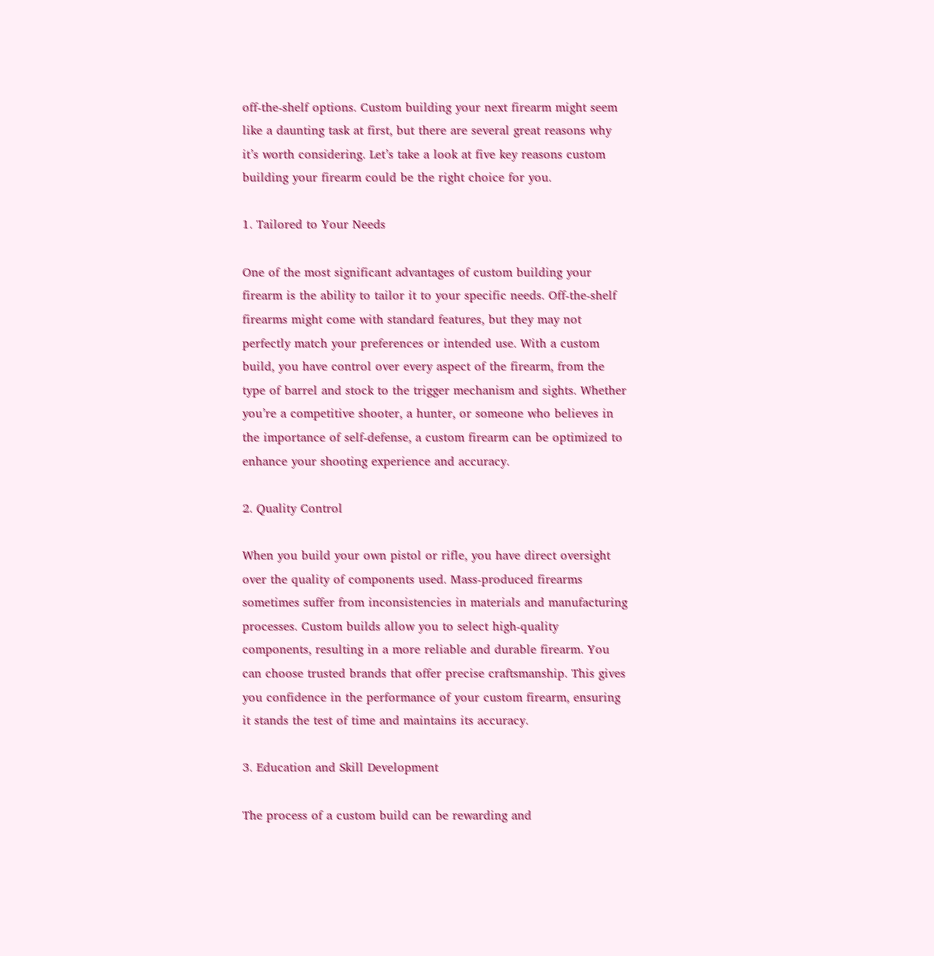off-the-shelf options. Custom building your next firearm might seem like a daunting task at first, but there are several great reasons why it’s worth considering. Let’s take a look at five key reasons custom building your firearm could be the right choice for you.

1. Tailored to Your Needs

One of the most significant advantages of custom building your firearm is the ability to tailor it to your specific needs. Off-the-shelf firearms might come with standard features, but they may not perfectly match your preferences or intended use. With a custom build, you have control over every aspect of the firearm, from the type of barrel and stock to the trigger mechanism and sights. Whether you’re a competitive shooter, a hunter, or someone who believes in the importance of self-defense, a custom firearm can be optimized to enhance your shooting experience and accuracy.

2. Quality Control

When you build your own pistol or rifle, you have direct oversight over the quality of components used. Mass-produced firearms sometimes suffer from inconsistencies in materials and manufacturing processes. Custom builds allow you to select high-quality components, resulting in a more reliable and durable firearm. You can choose trusted brands that offer precise craftsmanship. This gives you confidence in the performance of your custom firearm, ensuring it stands the test of time and maintains its accuracy.

3. Education and Skill Development

The process of a custom build can be rewarding and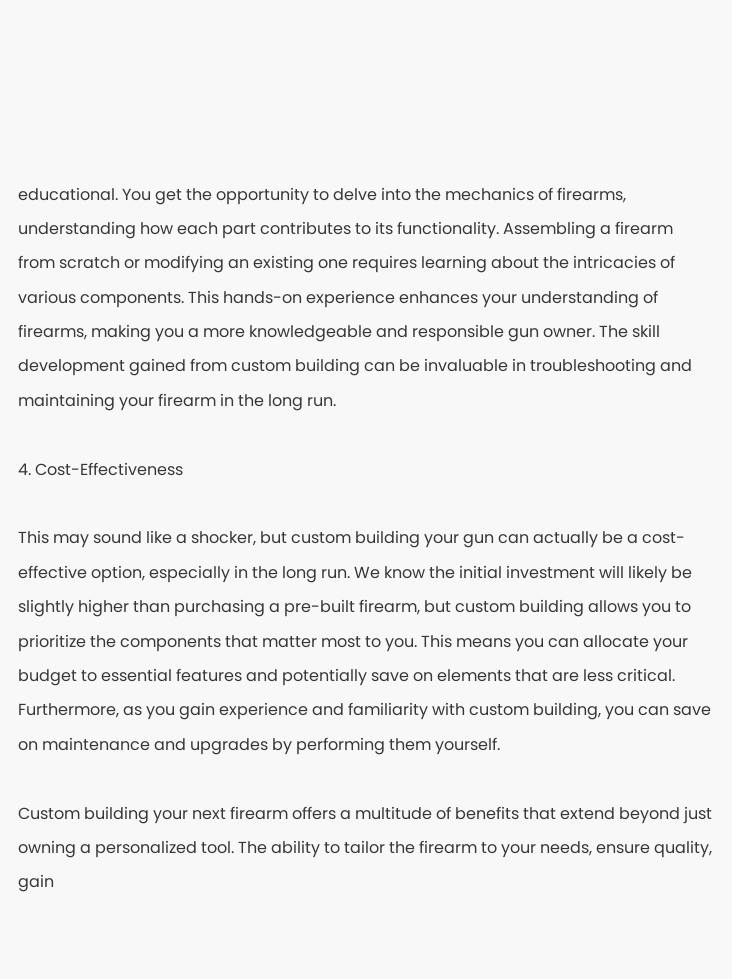educational. You get the opportunity to delve into the mechanics of firearms, understanding how each part contributes to its functionality. Assembling a firearm from scratch or modifying an existing one requires learning about the intricacies of various components. This hands-on experience enhances your understanding of firearms, making you a more knowledgeable and responsible gun owner. The skill development gained from custom building can be invaluable in troubleshooting and maintaining your firearm in the long run.

4. Cost-Effectiveness

This may sound like a shocker, but custom building your gun can actually be a cost-effective option, especially in the long run. We know the initial investment will likely be slightly higher than purchasing a pre-built firearm, but custom building allows you to prioritize the components that matter most to you. This means you can allocate your budget to essential features and potentially save on elements that are less critical. Furthermore, as you gain experience and familiarity with custom building, you can save on maintenance and upgrades by performing them yourself.

Custom building your next firearm offers a multitude of benefits that extend beyond just owning a personalized tool. The ability to tailor the firearm to your needs, ensure quality, gain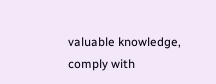valuable knowledge, comply with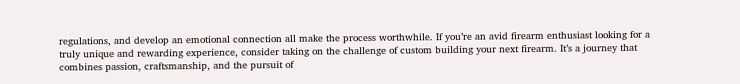regulations, and develop an emotional connection all make the process worthwhile. If you’re an avid firearm enthusiast looking for a truly unique and rewarding experience, consider taking on the challenge of custom building your next firearm. It’s a journey that combines passion, craftsmanship, and the pursuit of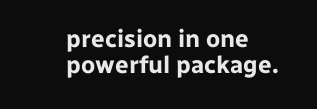precision in one powerful package.